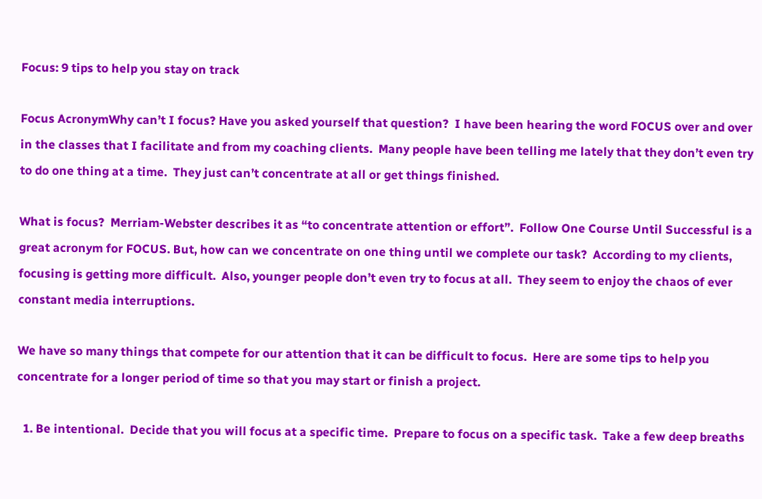Focus: 9 tips to help you stay on track

Focus AcronymWhy can’t I focus? Have you asked yourself that question?  I have been hearing the word FOCUS over and over in the classes that I facilitate and from my coaching clients.  Many people have been telling me lately that they don’t even try to do one thing at a time.  They just can’t concentrate at all or get things finished.

What is focus?  Merriam-Webster describes it as “to concentrate attention or effort”.  Follow One Course Until Successful is a great acronym for FOCUS. But, how can we concentrate on one thing until we complete our task?  According to my clients, focusing is getting more difficult.  Also, younger people don’t even try to focus at all.  They seem to enjoy the chaos of ever constant media interruptions.

We have so many things that compete for our attention that it can be difficult to focus.  Here are some tips to help you concentrate for a longer period of time so that you may start or finish a project.

  1. Be intentional.  Decide that you will focus at a specific time.  Prepare to focus on a specific task.  Take a few deep breaths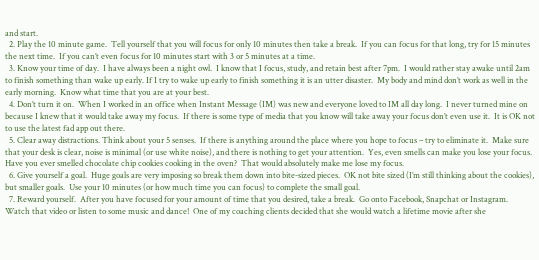and start.
  2. Play the 10 minute game.  Tell yourself that you will focus for only 10 minutes then take a break.  If you can focus for that long, try for 15 minutes the next time.  If you can’t even focus for 10 minutes start with 3 or 5 minutes at a time.
  3. Know your time of day.  I have always been a night owl.  I know that I focus, study, and retain best after 7pm.  I would rather stay awake until 2am to finish something than wake up early. If I try to wake up early to finish something it is an utter disaster.  My body and mind don’t work as well in the early morning.  Know what time that you are at your best.
  4. Don’t turn it on.  When I worked in an office when Instant Message (IM) was new and everyone loved to IM all day long.  I never turned mine on because I knew that it would take away my focus.  If there is some type of media that you know will take away your focus don’t even use it.  It is OK not to use the latest fad app out there.
  5. Clear away distractions. Think about your 5 senses.  If there is anything around the place where you hope to focus – try to eliminate it.  Make sure that your desk is clear, noise is minimal (or use white noise), and there is nothing to get your attention.  Yes, even smells can make you lose your focus.  Have you ever smelled chocolate chip cookies cooking in the oven?  That would absolutely make me lose my focus.
  6. Give yourself a goal.  Huge goals are very imposing so break them down into bite-sized pieces.  OK not bite sized (I’m still thinking about the cookies), but smaller goals.  Use your 10 minutes (or how much time you can focus) to complete the small goal.
  7. Reward yourself.  After you have focused for your amount of time that you desired, take a break.  Go onto Facebook, Snapchat or Instagram.  Watch that video or listen to some music and dance!  One of my coaching clients decided that she would watch a lifetime movie after she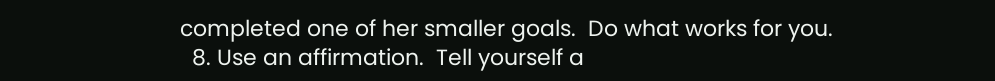completed one of her smaller goals.  Do what works for you.
  8. Use an affirmation.  Tell yourself a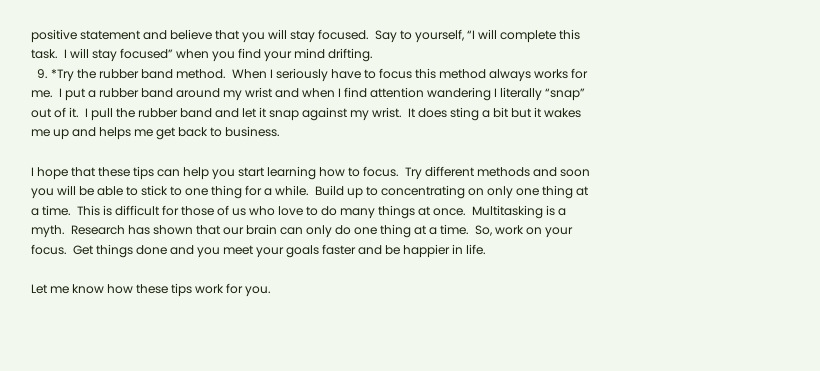positive statement and believe that you will stay focused.  Say to yourself, “I will complete this task.  I will stay focused” when you find your mind drifting.
  9. *Try the rubber band method.  When I seriously have to focus this method always works for me.  I put a rubber band around my wrist and when I find attention wandering I literally “snap” out of it.  I pull the rubber band and let it snap against my wrist.  It does sting a bit but it wakes me up and helps me get back to business.

I hope that these tips can help you start learning how to focus.  Try different methods and soon you will be able to stick to one thing for a while.  Build up to concentrating on only one thing at a time.  This is difficult for those of us who love to do many things at once.  Multitasking is a myth.  Research has shown that our brain can only do one thing at a time.  So, work on your focus.  Get things done and you meet your goals faster and be happier in life.

Let me know how these tips work for you.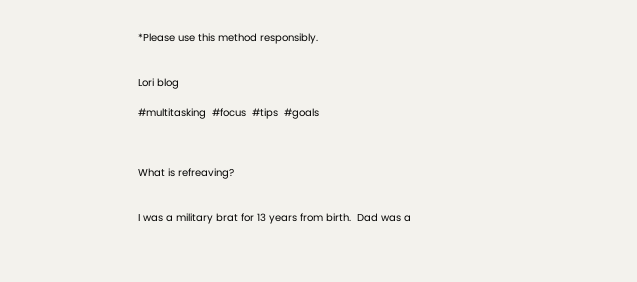*Please use this method responsibly.


Lori blog

#multitasking  #focus  #tips  #goals



What is refreaving?


I was a military brat for 13 years from birth.  Dad was a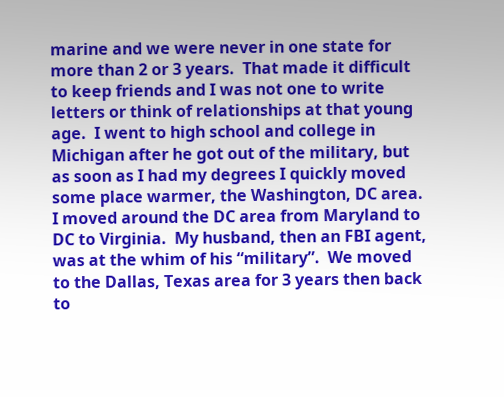marine and we were never in one state for more than 2 or 3 years.  That made it difficult to keep friends and I was not one to write letters or think of relationships at that young age.  I went to high school and college in Michigan after he got out of the military, but as soon as I had my degrees I quickly moved some place warmer, the Washington, DC area.  I moved around the DC area from Maryland to DC to Virginia.  My husband, then an FBI agent, was at the whim of his “military”.  We moved to the Dallas, Texas area for 3 years then back to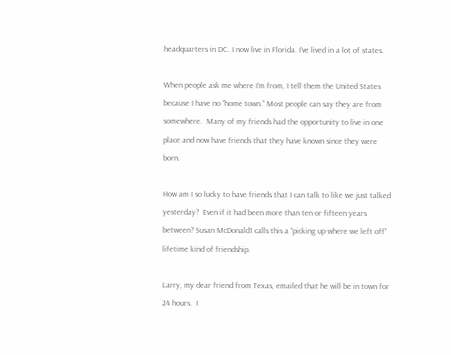headquarters in DC. I now live in Florida. I’ve lived in a lot of states.

When people ask me where I’m from, I tell them the United States because I have no “home town.” Most people can say they are from somewhere.  Many of my friends had the opportunity to live in one place and now have friends that they have known since they were born.

How am I so lucky to have friends that I can talk to like we just talked yesterday?  Even if it had been more than ten or fifteen years between? Susan McDonald1 calls this a “picking up where we left off” lifetime kind of friendship.

Larry, my dear friend from Texas, emailed that he will be in town for 24 hours.  I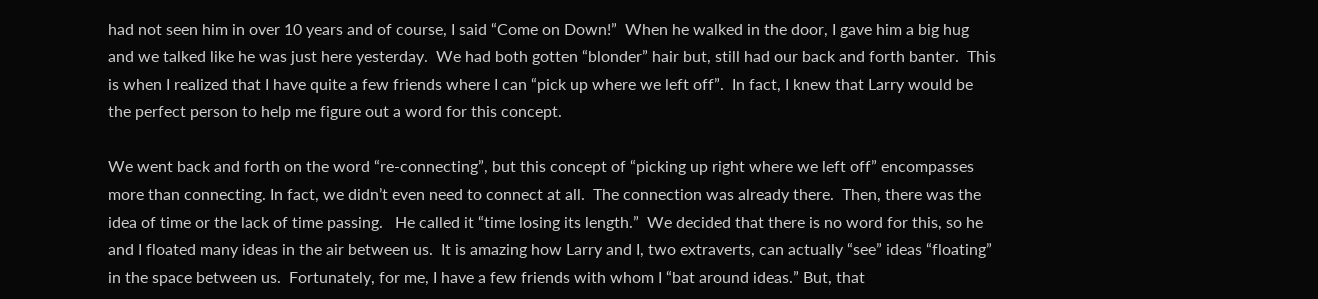had not seen him in over 10 years and of course, I said “Come on Down!”  When he walked in the door, I gave him a big hug and we talked like he was just here yesterday.  We had both gotten “blonder” hair but, still had our back and forth banter.  This is when I realized that I have quite a few friends where I can “pick up where we left off”.  In fact, I knew that Larry would be the perfect person to help me figure out a word for this concept.

We went back and forth on the word “re-connecting”, but this concept of “picking up right where we left off” encompasses more than connecting. In fact, we didn’t even need to connect at all.  The connection was already there.  Then, there was the idea of time or the lack of time passing.   He called it “time losing its length.”  We decided that there is no word for this, so he and I floated many ideas in the air between us.  It is amazing how Larry and I, two extraverts, can actually “see” ideas “floating” in the space between us.  Fortunately, for me, I have a few friends with whom I “bat around ideas.” But, that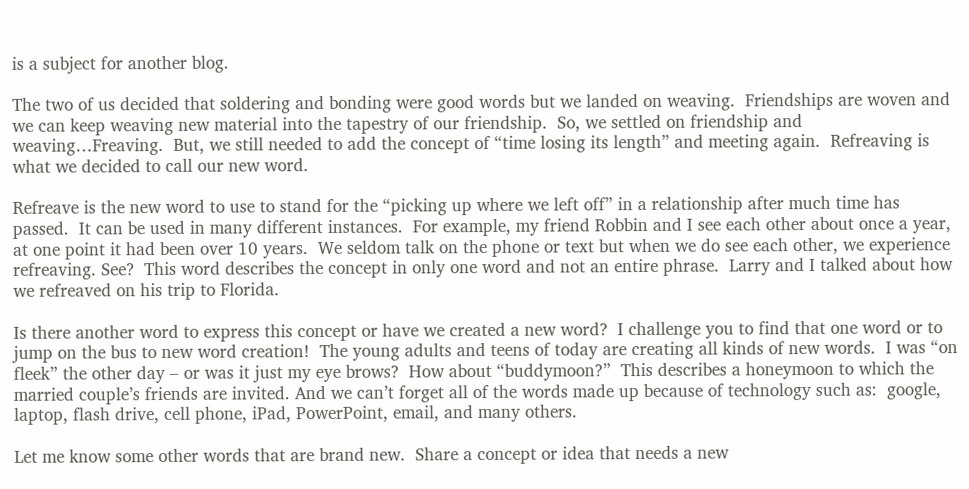is a subject for another blog.

The two of us decided that soldering and bonding were good words but we landed on weaving.  Friendships are woven and we can keep weaving new material into the tapestry of our friendship.  So, we settled on friendship and weaving…Freaving.  But, we still needed to add the concept of “time losing its length” and meeting again.  Refreaving is what we decided to call our new word.

Refreave is the new word to use to stand for the “picking up where we left off” in a relationship after much time has passed.  It can be used in many different instances.  For example, my friend Robbin and I see each other about once a year, at one point it had been over 10 years.  We seldom talk on the phone or text but when we do see each other, we experience refreaving. See?  This word describes the concept in only one word and not an entire phrase.  Larry and I talked about how we refreaved on his trip to Florida.

Is there another word to express this concept or have we created a new word?  I challenge you to find that one word or to jump on the bus to new word creation!  The young adults and teens of today are creating all kinds of new words.  I was “on fleek” the other day – or was it just my eye brows?  How about “buddymoon?”  This describes a honeymoon to which the married couple’s friends are invited. And we can’t forget all of the words made up because of technology such as:  google, laptop, flash drive, cell phone, iPad, PowerPoint, email, and many others.

Let me know some other words that are brand new.  Share a concept or idea that needs a new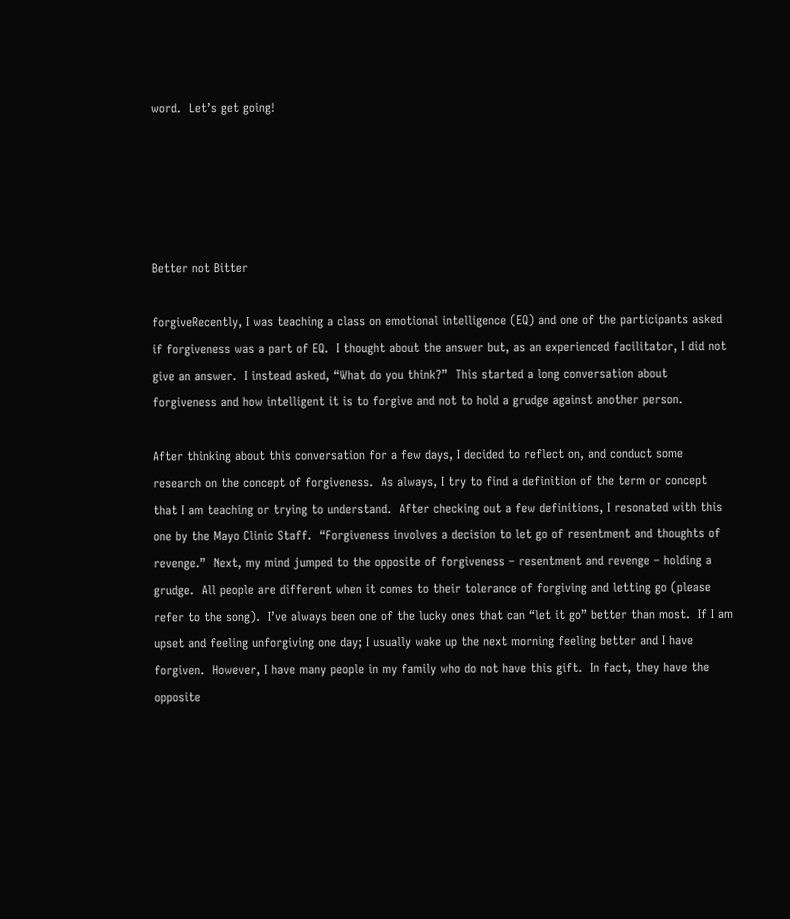word.  Let’s get going!





Better not Bitter

forgiveRecently, I was teaching a class on emotional intelligence (EQ) and one of the participants asked if forgiveness was a part of EQ.  I thought about the answer but, as an experienced facilitator, I did not give an answer.  I instead asked, “What do you think?”  This started a long conversation about forgiveness and how intelligent it is to forgive and not to hold a grudge against another person.

After thinking about this conversation for a few days, I decided to reflect on, and conduct some research on the concept of forgiveness.  As always, I try to find a definition of the term or concept that I am teaching or trying to understand.  After checking out a few definitions, I resonated with this one by the Mayo Clinic Staff.  “Forgiveness involves a decision to let go of resentment and thoughts of revenge.”  Next, my mind jumped to the opposite of forgiveness – resentment and revenge – holding a grudge.  All people are different when it comes to their tolerance of forgiving and letting go (please refer to the song).  I’ve always been one of the lucky ones that can “let it go” better than most.  If I am upset and feeling unforgiving one day; I usually wake up the next morning feeling better and I have forgiven.  However, I have many people in my family who do not have this gift.  In fact, they have the opposite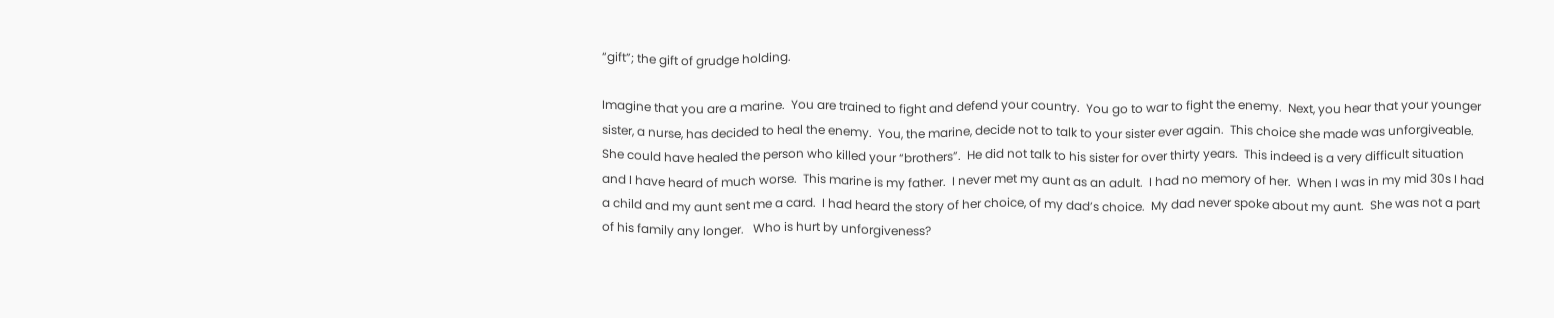“gift”; the gift of grudge holding.

Imagine that you are a marine.  You are trained to fight and defend your country.  You go to war to fight the enemy.  Next, you hear that your younger sister, a nurse, has decided to heal the enemy.  You, the marine, decide not to talk to your sister ever again.  This choice she made was unforgiveable.  She could have healed the person who killed your “brothers”.  He did not talk to his sister for over thirty years.  This indeed is a very difficult situation and I have heard of much worse.  This marine is my father.  I never met my aunt as an adult.  I had no memory of her.  When I was in my mid 30s I had a child and my aunt sent me a card.  I had heard the story of her choice, of my dad’s choice.  My dad never spoke about my aunt.  She was not a part of his family any longer.   Who is hurt by unforgiveness?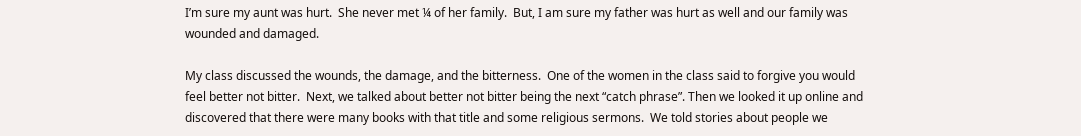I’m sure my aunt was hurt.  She never met ¼ of her family.  But, I am sure my father was hurt as well and our family was wounded and damaged.

My class discussed the wounds, the damage, and the bitterness.  One of the women in the class said to forgive you would feel better not bitter.  Next, we talked about better not bitter being the next “catch phrase”. Then we looked it up online and discovered that there were many books with that title and some religious sermons.  We told stories about people we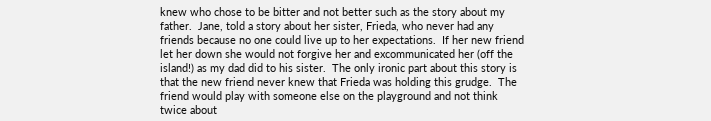knew who chose to be bitter and not better such as the story about my father.  Jane, told a story about her sister, Frieda, who never had any friends because no one could live up to her expectations.  If her new friend let her down she would not forgive her and excommunicated her (off the island!) as my dad did to his sister.  The only ironic part about this story is that the new friend never knew that Frieda was holding this grudge.  The friend would play with someone else on the playground and not think twice about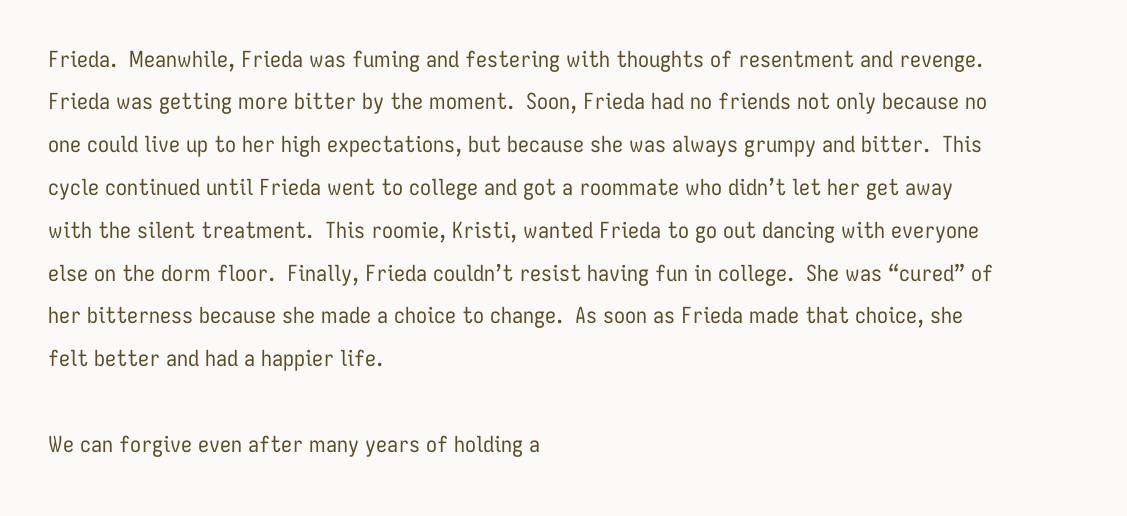Frieda.  Meanwhile, Frieda was fuming and festering with thoughts of resentment and revenge.  Frieda was getting more bitter by the moment.  Soon, Frieda had no friends not only because no one could live up to her high expectations, but because she was always grumpy and bitter.  This cycle continued until Frieda went to college and got a roommate who didn’t let her get away with the silent treatment.  This roomie, Kristi, wanted Frieda to go out dancing with everyone else on the dorm floor.  Finally, Frieda couldn’t resist having fun in college.  She was “cured” of her bitterness because she made a choice to change.  As soon as Frieda made that choice, she felt better and had a happier life.

We can forgive even after many years of holding a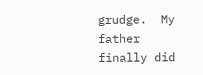grudge.  My father finally did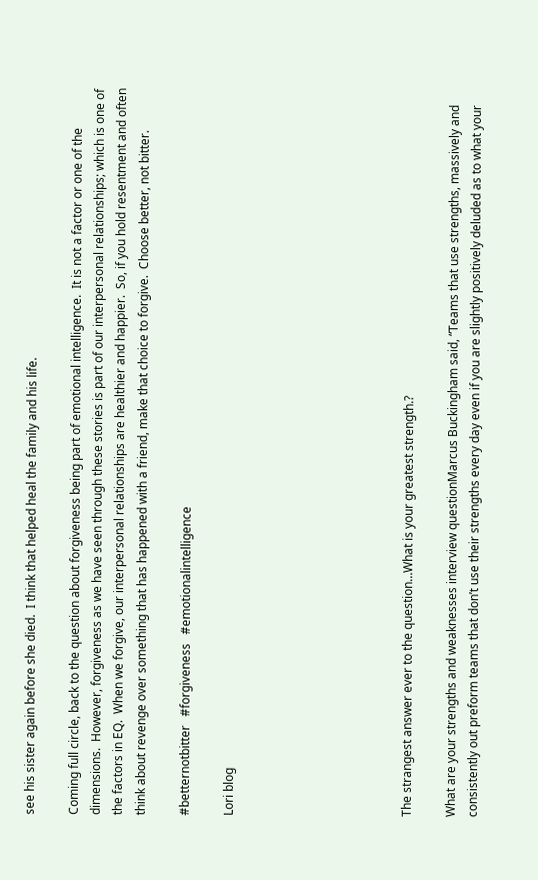see his sister again before she died.  I think that helped heal the family and his life.

Coming full circle, back to the question about forgiveness being part of emotional intelligence.  It is not a factor or one of the dimensions.  However, forgiveness as we have seen through these stories is part of our interpersonal relationships; which is one of the factors in EQ.  When we forgive, our interpersonal relationships are healthier and happier.  So, if you hold resentment and often think about revenge over something that has happened with a friend, make that choice to forgive.  Choose better, not bitter.

#betternotbitter   #forgiveness   #emotionalintelligence

Lori blog







The strangest answer ever to the question…What is your greatest strength.?

What are your strengths and weaknesses interview questionMarcus Buckingham said, “Teams that use strengths, massively and consistently out preform teams that don’t use their strengths every day even if you are slightly positively deluded as to what your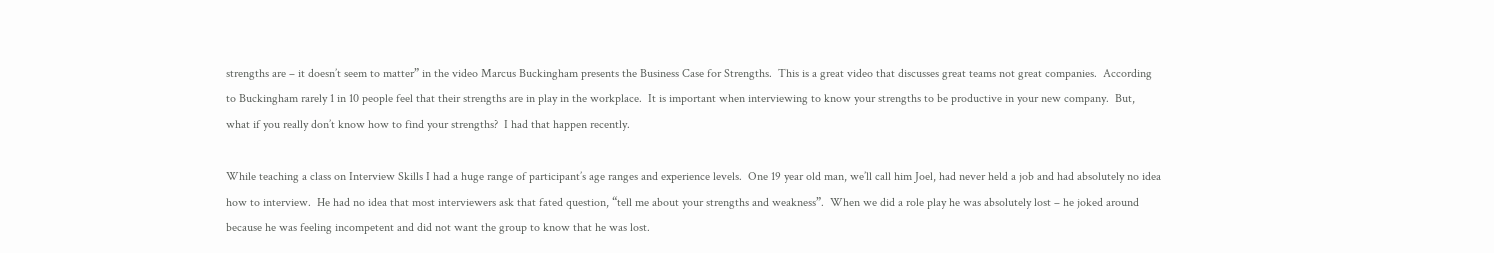strengths are – it doesn’t seem to matter” in the video Marcus Buckingham presents the Business Case for Strengths.  This is a great video that discusses great teams not great companies.  According to Buckingham rarely 1 in 10 people feel that their strengths are in play in the workplace.  It is important when interviewing to know your strengths to be productive in your new company.  But, what if you really don’t know how to find your strengths?  I had that happen recently.

While teaching a class on Interview Skills I had a huge range of participant’s age ranges and experience levels.  One 19 year old man, we’ll call him Joel, had never held a job and had absolutely no idea how to interview.  He had no idea that most interviewers ask that fated question, “tell me about your strengths and weakness”.  When we did a role play he was absolutely lost – he joked around because he was feeling incompetent and did not want the group to know that he was lost.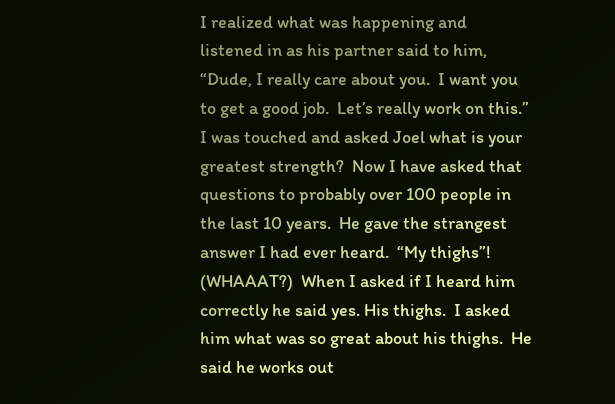I realized what was happening and listened in as his partner said to him, “Dude, I really care about you.  I want you to get a good job.  Let’s really work on this.”  I was touched and asked Joel what is your greatest strength?  Now I have asked that questions to probably over 100 people in the last 10 years.  He gave the strangest answer I had ever heard.  “My thighs”!  (WHAAAT?)  When I asked if I heard him correctly he said yes. His thighs.  I asked him what was so great about his thighs.  He said he works out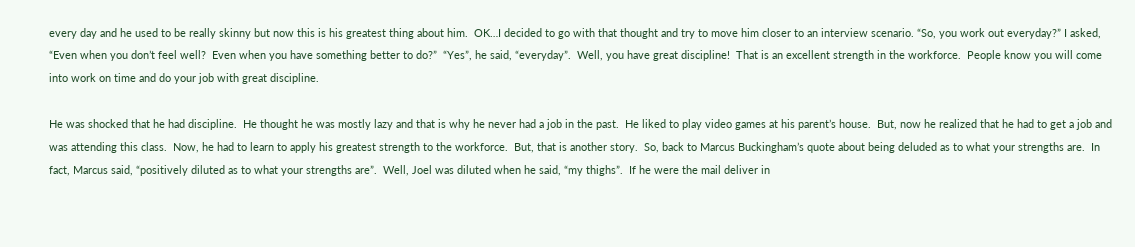every day and he used to be really skinny but now this is his greatest thing about him.  OK…I decided to go with that thought and try to move him closer to an interview scenario. “So, you work out everyday?” I asked, “Even when you don’t feel well?  Even when you have something better to do?”  “Yes”, he said, “everyday”.  Well, you have great discipline!  That is an excellent strength in the workforce.  People know you will come into work on time and do your job with great discipline.

He was shocked that he had discipline.  He thought he was mostly lazy and that is why he never had a job in the past.  He liked to play video games at his parent’s house.  But, now he realized that he had to get a job and was attending this class.  Now, he had to learn to apply his greatest strength to the workforce.  But, that is another story.  So, back to Marcus Buckingham’s quote about being deluded as to what your strengths are.  In fact, Marcus said, “positively diluted as to what your strengths are”.  Well, Joel was diluted when he said, “my thighs”.  If he were the mail deliver in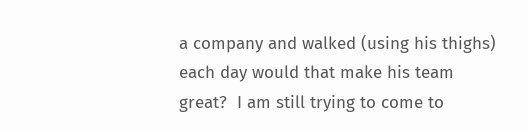a company and walked (using his thighs) each day would that make his team great?  I am still trying to come to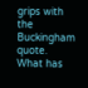grips with the Buckingham quote.  What has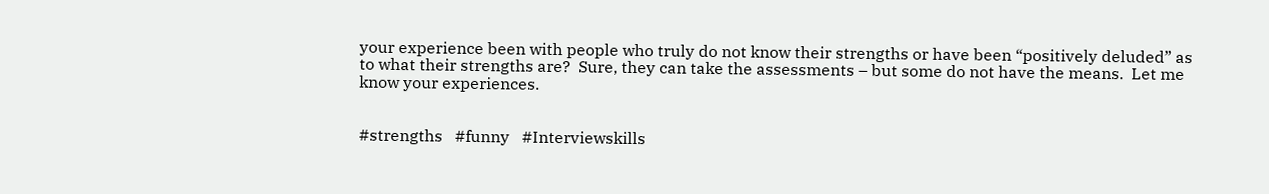your experience been with people who truly do not know their strengths or have been “positively deluded” as to what their strengths are?  Sure, they can take the assessments – but some do not have the means.  Let me know your experiences.


#strengths   #funny   #Interviewskills